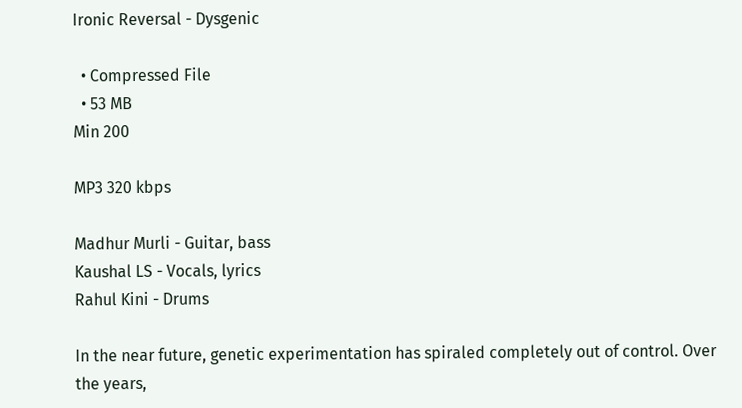Ironic Reversal - Dysgenic

  • Compressed File
  • 53 MB
Min 200

MP3 320 kbps

Madhur Murli - Guitar, bass
Kaushal LS - Vocals, lyrics
Rahul Kini - Drums

In the near future, genetic experimentation has spiraled completely out of control. Over the years,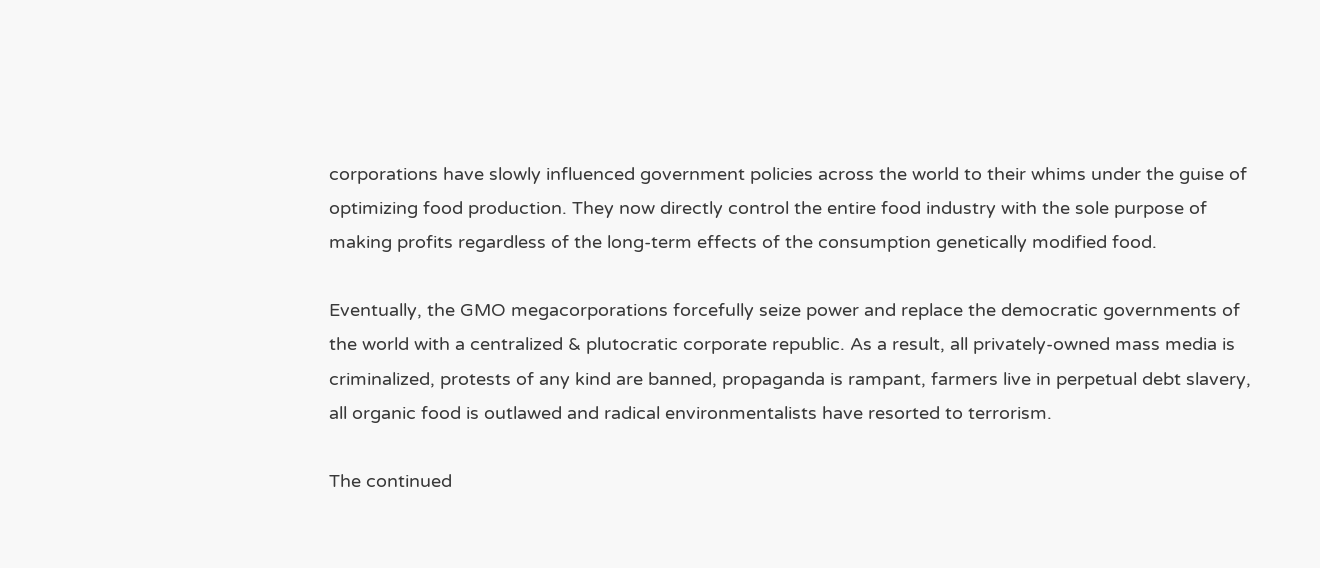corporations have slowly influenced government policies across the world to their whims under the guise of optimizing food production. They now directly control the entire food industry with the sole purpose of making profits regardless of the long-term effects of the consumption genetically modified food.

Eventually, the GMO megacorporations forcefully seize power and replace the democratic governments of the world with a centralized & plutocratic corporate republic. As a result, all privately-owned mass media is criminalized, protests of any kind are banned, propaganda is rampant, farmers live in perpetual debt slavery, all organic food is outlawed and radical environmentalists have resorted to terrorism.

The continued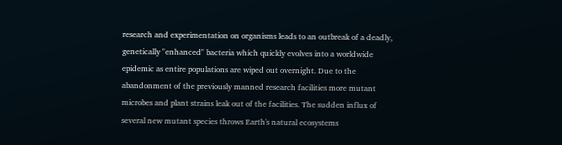research and experimentation on organisms leads to an outbreak of a deadly, genetically "enhanced" bacteria which quickly evolves into a worldwide epidemic as entire populations are wiped out overnight. Due to the abandonment of the previously manned research facilities more mutant microbes and plant strains leak out of the facilities. The sudden influx of several new mutant species throws Earth's natural ecosystems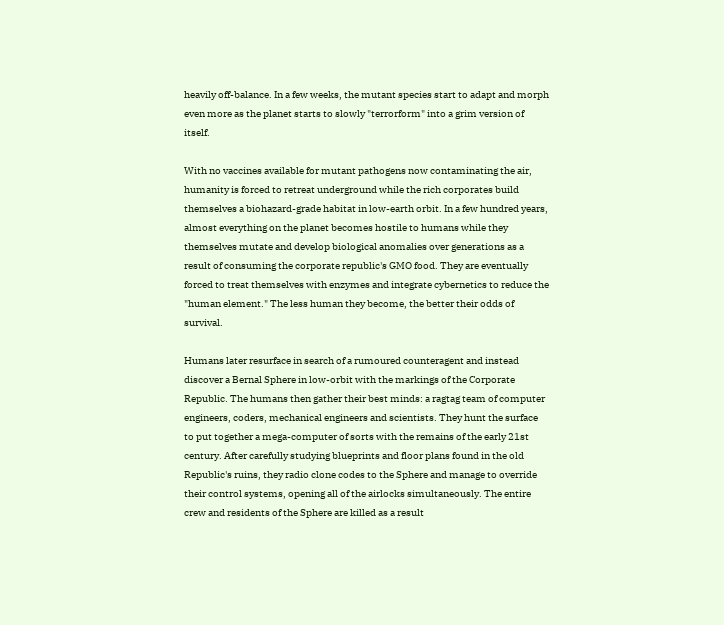heavily off-balance. In a few weeks, the mutant species start to adapt and morph even more as the planet starts to slowly "terrorform" into a grim version of itself.

With no vaccines available for mutant pathogens now contaminating the air, humanity is forced to retreat underground while the rich corporates build themselves a biohazard-grade habitat in low-earth orbit. In a few hundred years, almost everything on the planet becomes hostile to humans while they themselves mutate and develop biological anomalies over generations as a result of consuming the corporate republic's GMO food. They are eventually forced to treat themselves with enzymes and integrate cybernetics to reduce the "human element." The less human they become, the better their odds of survival.

Humans later resurface in search of a rumoured counteragent and instead discover a Bernal Sphere in low-orbit with the markings of the Corporate Republic. The humans then gather their best minds: a ragtag team of computer engineers, coders, mechanical engineers and scientists. They hunt the surface to put together a mega-computer of sorts with the remains of the early 21st century. After carefully studying blueprints and floor plans found in the old Republic's ruins, they radio clone codes to the Sphere and manage to override their control systems, opening all of the airlocks simultaneously. The entire crew and residents of the Sphere are killed as a result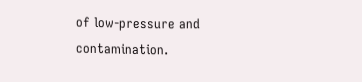of low-pressure and contamination.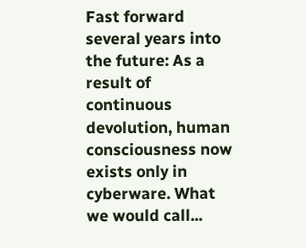Fast forward several years into the future: As a result of continuous devolution, human consciousness now exists only in cyberware. What we would call...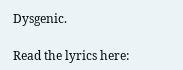Dysgenic.

Read the lyrics here: